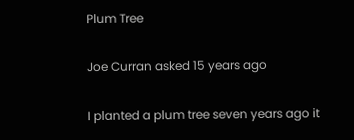Plum Tree

Joe Curran asked 15 years ago

I planted a plum tree seven years ago it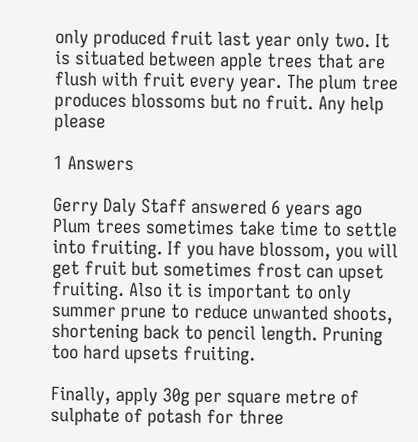only produced fruit last year only two. It is situated between apple trees that are flush with fruit every year. The plum tree produces blossoms but no fruit. Any help please

1 Answers

Gerry Daly Staff answered 6 years ago
Plum trees sometimes take time to settle into fruiting. If you have blossom, you will get fruit but sometimes frost can upset fruiting. Also it is important to only summer prune to reduce unwanted shoots, shortening back to pencil length. Pruning too hard upsets fruiting.

Finally, apply 30g per square metre of sulphate of potash for three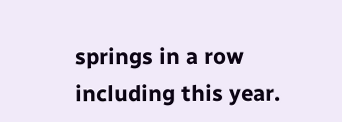springs in a row including this year.